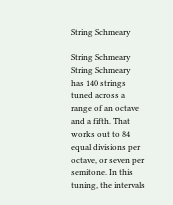String Schmeary

String Schmeary String Schmeary has 140 strings tuned across a range of an octave and a fifth. That works out to 84 equal divisions per octave, or seven per semitone. In this tuning, the intervals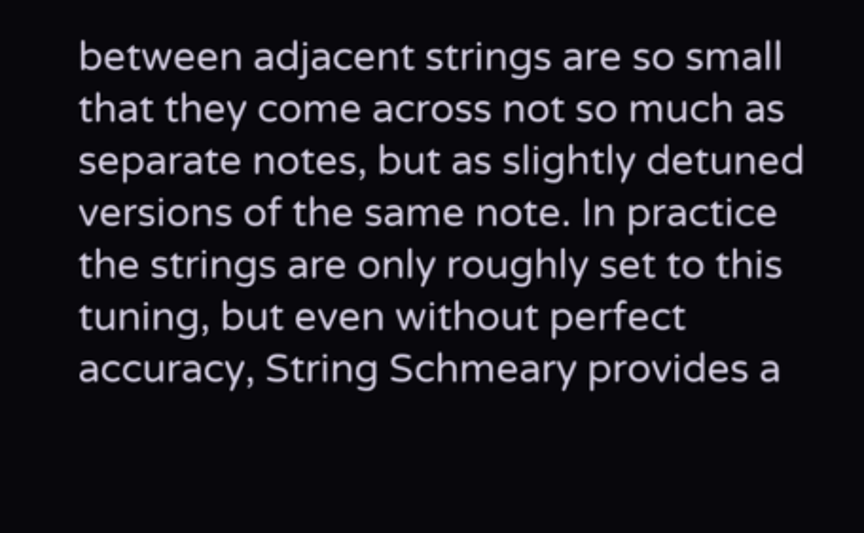between adjacent strings are so small that they come across not so much as separate notes, but as slightly detuned versions of the same note. In practice the strings are only roughly set to this tuning, but even without perfect accuracy, String Schmeary provides a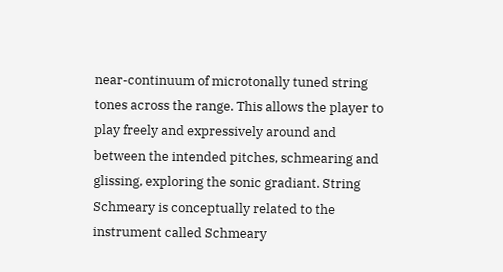near-continuum of microtonally tuned string tones across the range. This allows the player to play freely and expressively around and between the intended pitches, schmearing and glissing, exploring the sonic gradiant. String Schmeary is conceptually related to the instrument called Schmeary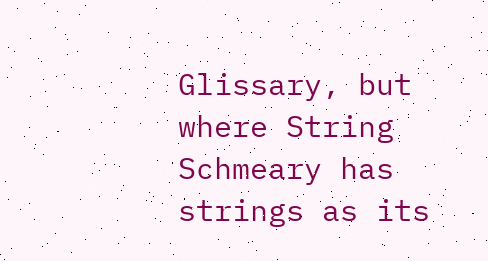Glissary, but where String Schmeary has strings as its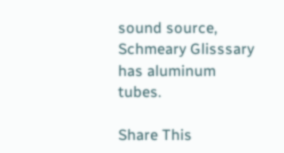sound source, Schmeary Glisssary has aluminum tubes.

Share This